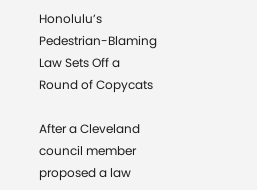Honolulu’s Pedestrian-Blaming Law Sets Off a Round of Copycats

After a Cleveland council member proposed a law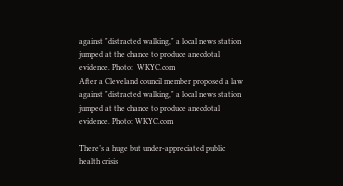against "distracted walking," a local news station jumped at the chance to produce anecdotal evidence. Photo:  WKYC.com
After a Cleveland council member proposed a law against "distracted walking," a local news station jumped at the chance to produce anecdotal evidence. Photo: WKYC.com

There’s a huge but under-appreciated public health crisis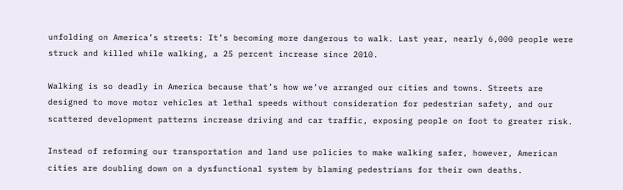unfolding on America’s streets: It’s becoming more dangerous to walk. Last year, nearly 6,000 people were struck and killed while walking, a 25 percent increase since 2010.

Walking is so deadly in America because that’s how we’ve arranged our cities and towns. Streets are designed to move motor vehicles at lethal speeds without consideration for pedestrian safety, and our scattered development patterns increase driving and car traffic, exposing people on foot to greater risk.

Instead of reforming our transportation and land use policies to make walking safer, however, American cities are doubling down on a dysfunctional system by blaming pedestrians for their own deaths.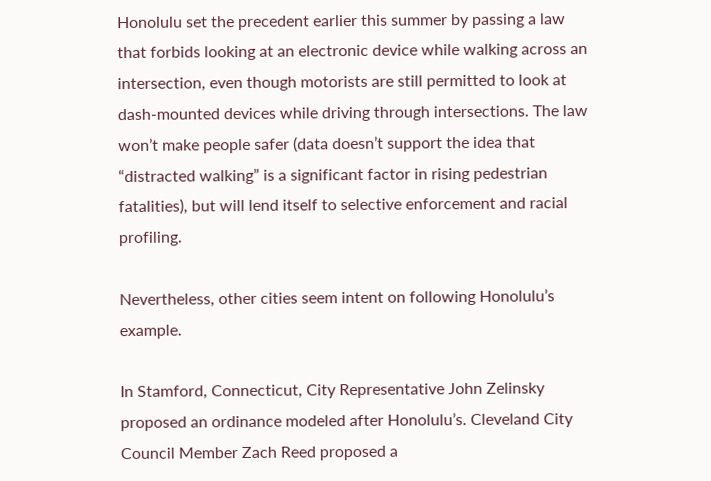Honolulu set the precedent earlier this summer by passing a law that forbids looking at an electronic device while walking across an intersection, even though motorists are still permitted to look at dash-mounted devices while driving through intersections. The law won’t make people safer (data doesn’t support the idea that “distracted walking” is a significant factor in rising pedestrian fatalities), but will lend itself to selective enforcement and racial profiling.

Nevertheless, other cities seem intent on following Honolulu’s example.

In Stamford, Connecticut, City Representative John Zelinsky proposed an ordinance modeled after Honolulu’s. Cleveland City Council Member Zach Reed proposed a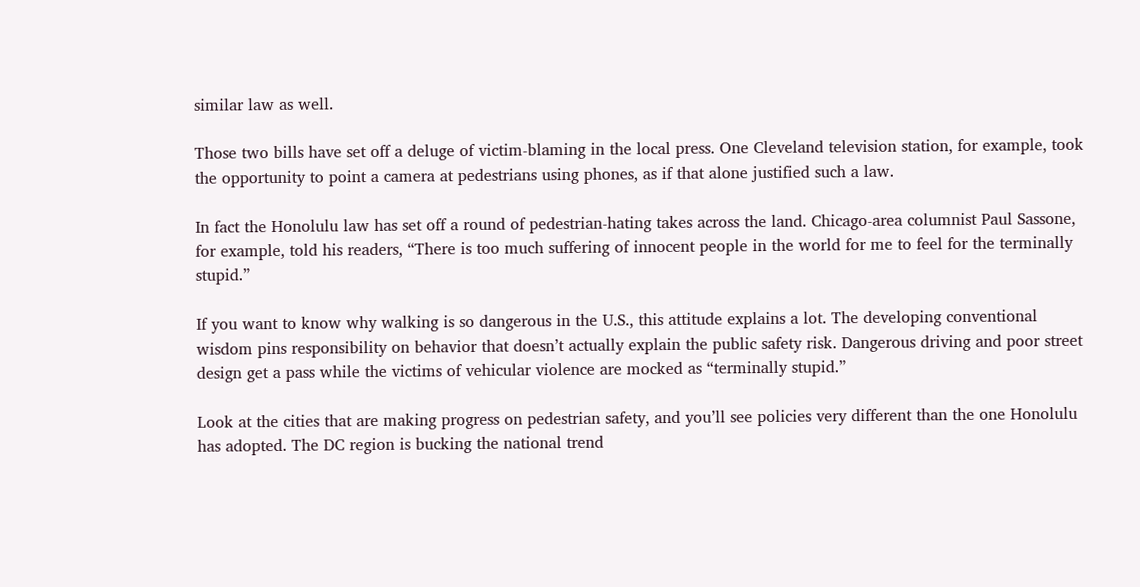similar law as well.

Those two bills have set off a deluge of victim-blaming in the local press. One Cleveland television station, for example, took the opportunity to point a camera at pedestrians using phones, as if that alone justified such a law.

In fact the Honolulu law has set off a round of pedestrian-hating takes across the land. Chicago-area columnist Paul Sassone, for example, told his readers, “There is too much suffering of innocent people in the world for me to feel for the terminally stupid.”

If you want to know why walking is so dangerous in the U.S., this attitude explains a lot. The developing conventional wisdom pins responsibility on behavior that doesn’t actually explain the public safety risk. Dangerous driving and poor street design get a pass while the victims of vehicular violence are mocked as “terminally stupid.”

Look at the cities that are making progress on pedestrian safety, and you’ll see policies very different than the one Honolulu has adopted. The DC region is bucking the national trend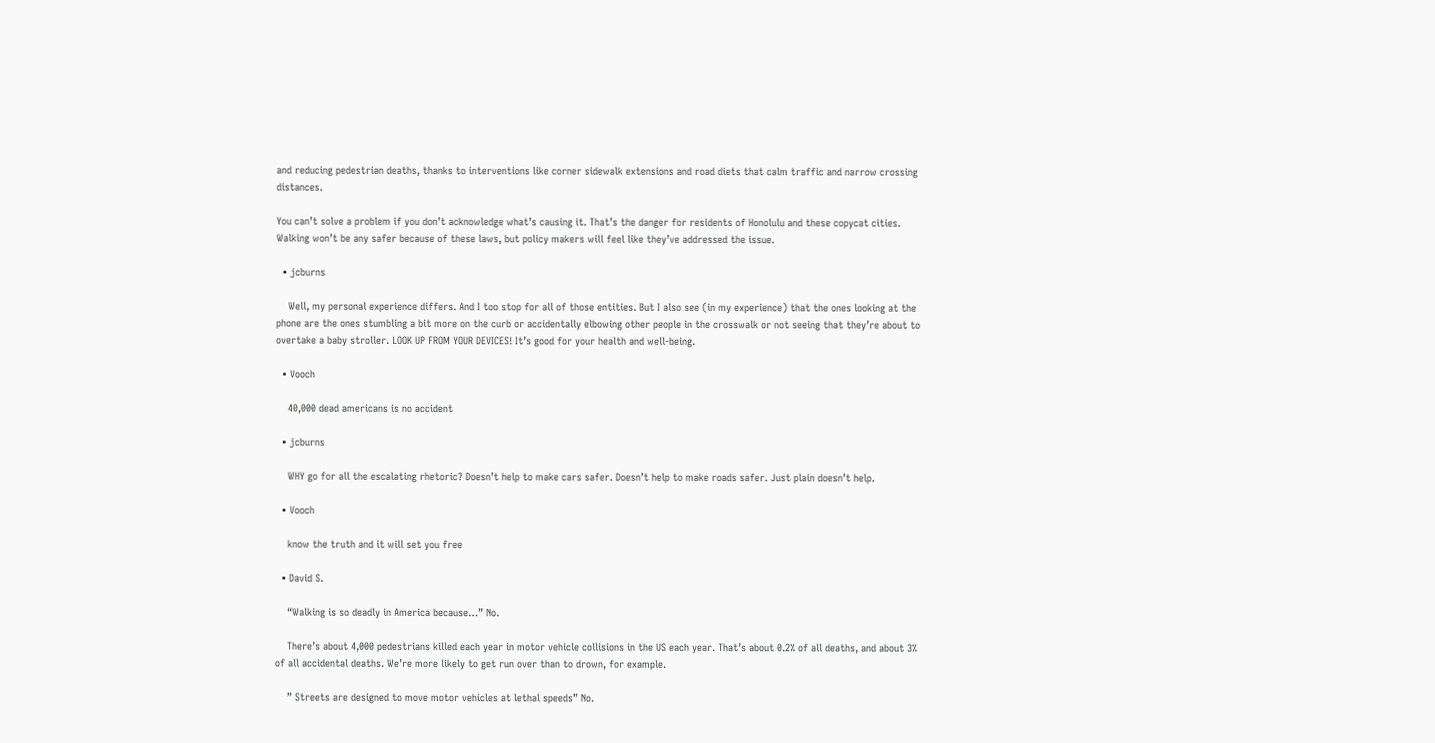and reducing pedestrian deaths, thanks to interventions like corner sidewalk extensions and road diets that calm traffic and narrow crossing distances.

You can’t solve a problem if you don’t acknowledge what’s causing it. That’s the danger for residents of Honolulu and these copycat cities. Walking won’t be any safer because of these laws, but policy makers will feel like they’ve addressed the issue.

  • jcburns

    Well, my personal experience differs. And I too stop for all of those entities. But I also see (in my experience) that the ones looking at the phone are the ones stumbling a bit more on the curb or accidentally elbowing other people in the crosswalk or not seeing that they’re about to overtake a baby stroller. LOOK UP FROM YOUR DEVICES! It’s good for your health and well-being.

  • Vooch

    40,000 dead americans is no accident

  • jcburns

    WHY go for all the escalating rhetoric? Doesn’t help to make cars safer. Doesn’t help to make roads safer. Just plain doesn’t help.

  • Vooch

    know the truth and it will set you free

  • David S.

    “Walking is so deadly in America because…” No.

    There’s about 4,000 pedestrians killed each year in motor vehicle collisions in the US each year. That’s about 0.2% of all deaths, and about 3% of all accidental deaths. We’re more likely to get run over than to drown, for example.

    ” Streets are designed to move motor vehicles at lethal speeds” No.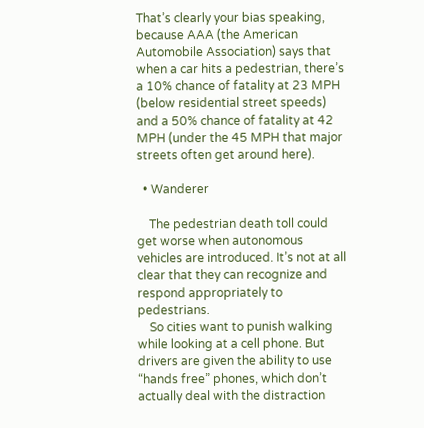That’s clearly your bias speaking, because AAA (the American Automobile Association) says that when a car hits a pedestrian, there’s a 10% chance of fatality at 23 MPH (below residential street speeds) and a 50% chance of fatality at 42 MPH (under the 45 MPH that major streets often get around here).

  • Wanderer

    The pedestrian death toll could get worse when autonomous vehicles are introduced. It’s not at all clear that they can recognize and respond appropriately to pedestrians.
    So cities want to punish walking while looking at a cell phone. But drivers are given the ability to use “hands free” phones, which don’t actually deal with the distraction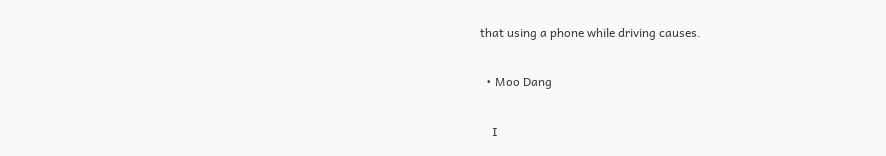that using a phone while driving causes.

  • Moo Dang

    I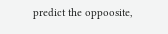predict the oppoosite,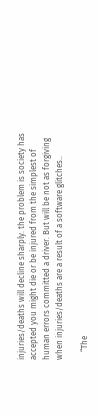injuries/deaths will decline sharply. the problem is society has accepted you might die or be injured from the simplest of human errors committed a driver. But will be not as forgiving when injuries/deaths are a result of a software glitches..

    “The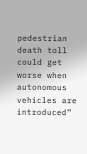pedestrian death toll could get worse when autonomous vehicles are introduced”